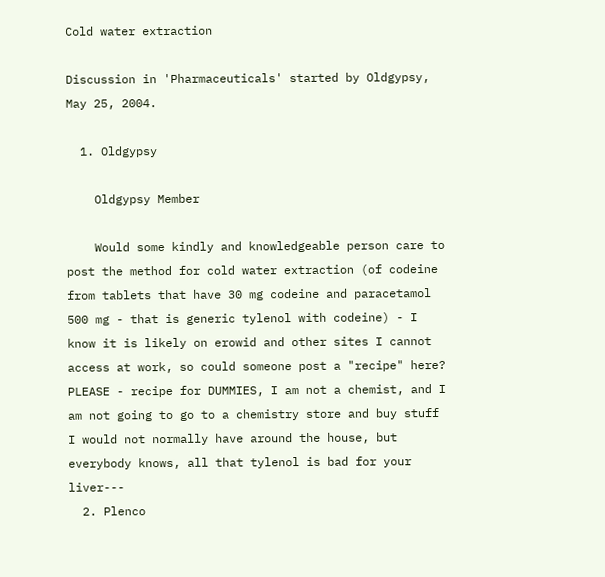Cold water extraction

Discussion in 'Pharmaceuticals' started by Oldgypsy, May 25, 2004.

  1. Oldgypsy

    Oldgypsy Member

    Would some kindly and knowledgeable person care to post the method for cold water extraction (of codeine from tablets that have 30 mg codeine and paracetamol 500 mg - that is generic tylenol with codeine) - I know it is likely on erowid and other sites I cannot access at work, so could someone post a "recipe" here? PLEASE - recipe for DUMMIES, I am not a chemist, and I am not going to go to a chemistry store and buy stuff I would not normally have around the house, but everybody knows, all that tylenol is bad for your liver---
  2. Plenco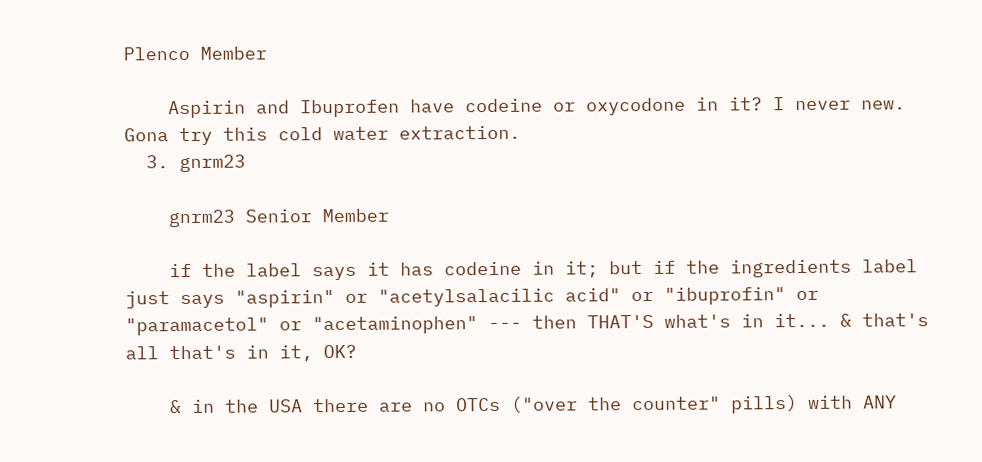Plenco Member

    Aspirin and Ibuprofen have codeine or oxycodone in it? I never new. Gona try this cold water extraction.
  3. gnrm23

    gnrm23 Senior Member

    if the label says it has codeine in it; but if the ingredients label just says "aspirin" or "acetylsalacilic acid" or "ibuprofin" or "paramacetol" or "acetaminophen" --- then THAT'S what's in it... & that's all that's in it, OK?

    & in the USA there are no OTCs ("over the counter" pills) with ANY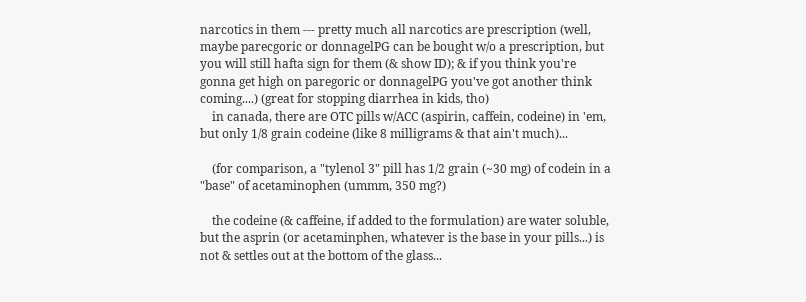narcotics in them --- pretty much all narcotics are prescription (well, maybe parecgoric or donnagelPG can be bought w/o a prescription, but you will still hafta sign for them (& show ID); & if you think you're gonna get high on paregoric or donnagelPG you've got another think coming....) (great for stopping diarrhea in kids, tho)
    in canada, there are OTC pills w/ACC (aspirin, caffein, codeine) in 'em, but only 1/8 grain codeine (like 8 milligrams & that ain't much)...

    (for comparison, a "tylenol 3" pill has 1/2 grain (~30 mg) of codein in a "base" of acetaminophen (ummm, 350 mg?)

    the codeine (& caffeine, if added to the formulation) are water soluble, but the asprin (or acetaminphen, whatever is the base in your pills...) is not & settles out at the bottom of the glass...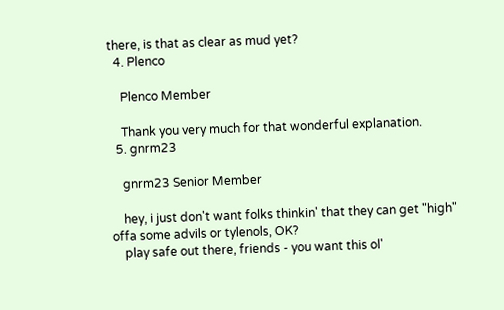there, is that as clear as mud yet?
  4. Plenco

    Plenco Member

    Thank you very much for that wonderful explanation.
  5. gnrm23

    gnrm23 Senior Member

    hey, i just don't want folks thinkin' that they can get "high" offa some advils or tylenols, OK?
    play safe out there, friends - you want this ol'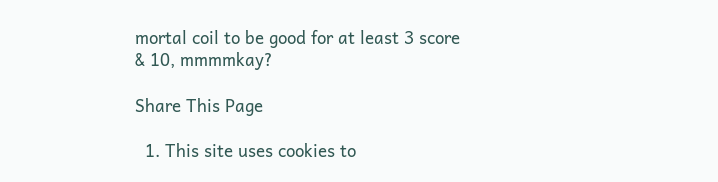mortal coil to be good for at least 3 score & 10, mmmmkay?

Share This Page

  1. This site uses cookies to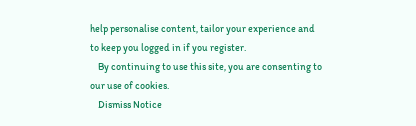help personalise content, tailor your experience and to keep you logged in if you register.
    By continuing to use this site, you are consenting to our use of cookies.
    Dismiss Notice